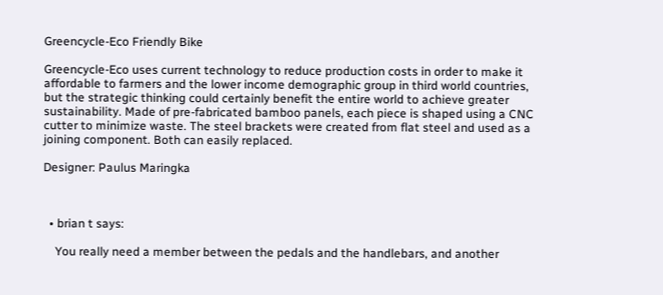Greencycle-Eco Friendly Bike

Greencycle-Eco uses current technology to reduce production costs in order to make it affordable to farmers and the lower income demographic group in third world countries, but the strategic thinking could certainly benefit the entire world to achieve greater sustainability. Made of pre-fabricated bamboo panels, each piece is shaped using a CNC cutter to minimize waste. The steel brackets were created from flat steel and used as a joining component. Both can easily replaced.

Designer: Paulus Maringka



  • brian t says:

    You really need a member between the pedals and the handlebars, and another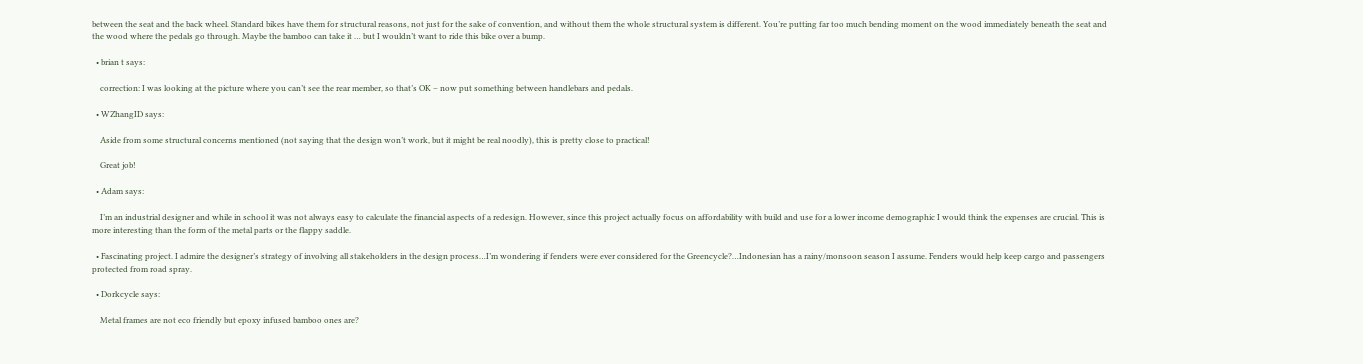between the seat and the back wheel. Standard bikes have them for structural reasons, not just for the sake of convention, and without them the whole structural system is different. You’re putting far too much bending moment on the wood immediately beneath the seat and the wood where the pedals go through. Maybe the bamboo can take it … but I wouldn’t want to ride this bike over a bump.

  • brian t says:

    correction: I was looking at the picture where you can’t see the rear member, so that’s OK – now put something between handlebars and pedals.

  • WZhangID says:

    Aside from some structural concerns mentioned (not saying that the design won’t work, but it might be real noodly), this is pretty close to practical!

    Great job!

  • Adam says:

    I’m an industrial designer and while in school it was not always easy to calculate the financial aspects of a redesign. However, since this project actually focus on affordability with build and use for a lower income demographic I would think the expenses are crucial. This is more interesting than the form of the metal parts or the flappy saddle.

  • Fascinating project. I admire the designer’s strategy of involving all stakeholders in the design process…I’m wondering if fenders were ever considered for the Greencycle?…Indonesian has a rainy/monsoon season I assume. Fenders would help keep cargo and passengers protected from road spray.

  • Dorkcycle says:

    Metal frames are not eco friendly but epoxy infused bamboo ones are?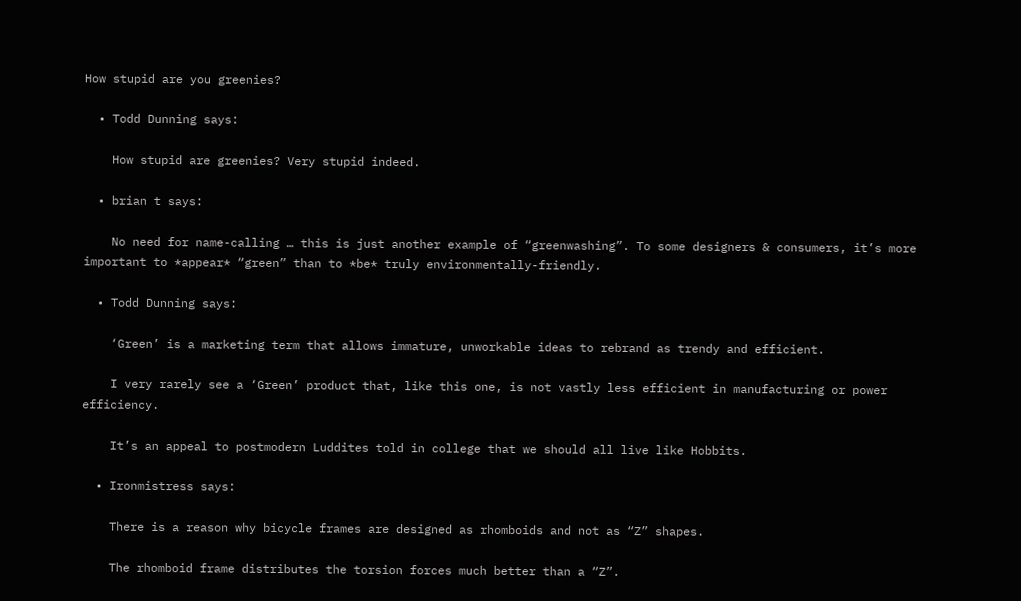How stupid are you greenies?

  • Todd Dunning says:

    How stupid are greenies? Very stupid indeed.

  • brian t says:

    No need for name-calling … this is just another example of “greenwashing”. To some designers & consumers, it’s more important to *appear* “green” than to *be* truly environmentally-friendly.

  • Todd Dunning says:

    ‘Green’ is a marketing term that allows immature, unworkable ideas to rebrand as trendy and efficient.

    I very rarely see a ‘Green’ product that, like this one, is not vastly less efficient in manufacturing or power efficiency.

    It’s an appeal to postmodern Luddites told in college that we should all live like Hobbits.

  • Ironmistress says:

    There is a reason why bicycle frames are designed as rhomboids and not as “Z” shapes.

    The rhomboid frame distributes the torsion forces much better than a “Z”.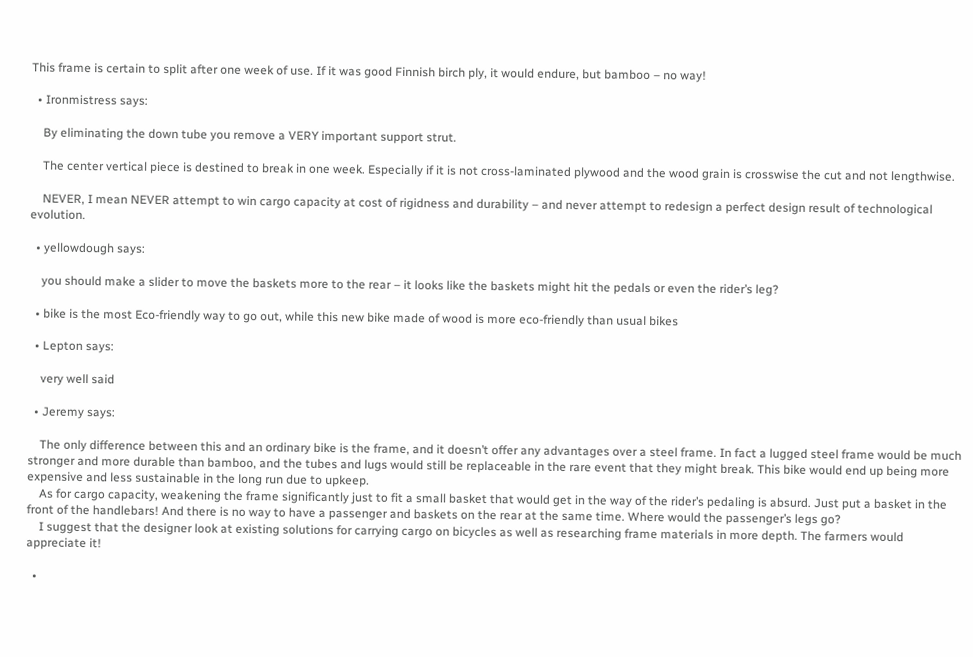This frame is certain to split after one week of use. If it was good Finnish birch ply, it would endure, but bamboo – no way!

  • Ironmistress says:

    By eliminating the down tube you remove a VERY important support strut.

    The center vertical piece is destined to break in one week. Especially if it is not cross-laminated plywood and the wood grain is crosswise the cut and not lengthwise.

    NEVER, I mean NEVER attempt to win cargo capacity at cost of rigidness and durability – and never attempt to redesign a perfect design result of technological evolution.

  • yellowdough says:

    you should make a slider to move the baskets more to the rear – it looks like the baskets might hit the pedals or even the rider’s leg?

  • bike is the most Eco-friendly way to go out, while this new bike made of wood is more eco-friendly than usual bikes

  • Lepton says:

    very well said

  • Jeremy says:

    The only difference between this and an ordinary bike is the frame, and it doesn’t offer any advantages over a steel frame. In fact a lugged steel frame would be much stronger and more durable than bamboo, and the tubes and lugs would still be replaceable in the rare event that they might break. This bike would end up being more expensive and less sustainable in the long run due to upkeep.
    As for cargo capacity, weakening the frame significantly just to fit a small basket that would get in the way of the rider’s pedaling is absurd. Just put a basket in the front of the handlebars! And there is no way to have a passenger and baskets on the rear at the same time. Where would the passenger’s legs go?
    I suggest that the designer look at existing solutions for carrying cargo on bicycles as well as researching frame materials in more depth. The farmers would appreciate it!

  •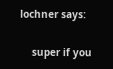lochner says:

    super if you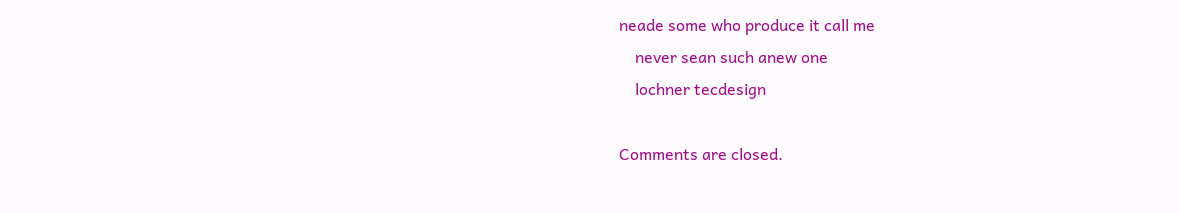neade some who produce it call me
    never sean such anew one
    lochner tecdesign

Comments are closed.